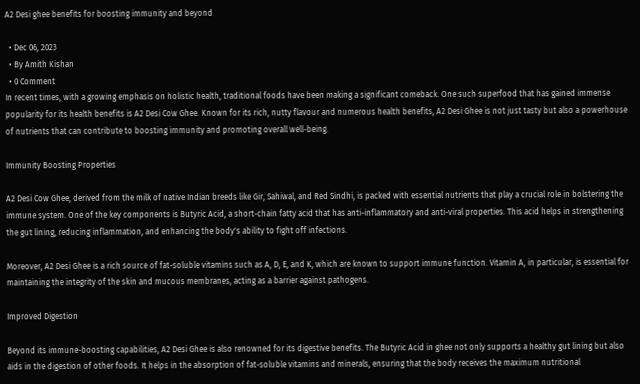A2 Desi ghee benefits for boosting immunity and beyond

  • Dec 06, 2023
  • By Amith Kishan
  • 0 Comment
In recent times, with a growing emphasis on holistic health, traditional foods have been making a significant comeback. One such superfood that has gained immense popularity for its health benefits is A2 Desi Cow Ghee. Known for its rich, nutty flavour and numerous health benefits, A2 Desi Ghee is not just tasty but also a powerhouse of nutrients that can contribute to boosting immunity and promoting overall well-being.

Immunity Boosting Properties

A2 Desi Cow Ghee, derived from the milk of native Indian breeds like Gir, Sahiwal, and Red Sindhi, is packed with essential nutrients that play a crucial role in bolstering the immune system. One of the key components is Butyric Acid, a short-chain fatty acid that has anti-inflammatory and anti-viral properties. This acid helps in strengthening the gut lining, reducing inflammation, and enhancing the body's ability to fight off infections.

Moreover, A2 Desi Ghee is a rich source of fat-soluble vitamins such as A, D, E, and K, which are known to support immune function. Vitamin A, in particular, is essential for maintaining the integrity of the skin and mucous membranes, acting as a barrier against pathogens.

Improved Digestion

Beyond its immune-boosting capabilities, A2 Desi Ghee is also renowned for its digestive benefits. The Butyric Acid in ghee not only supports a healthy gut lining but also aids in the digestion of other foods. It helps in the absorption of fat-soluble vitamins and minerals, ensuring that the body receives the maximum nutritional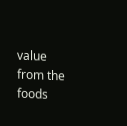value from the foods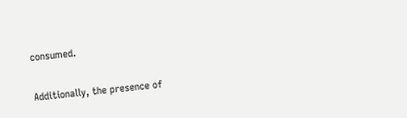consumed.

Additionally, the presence of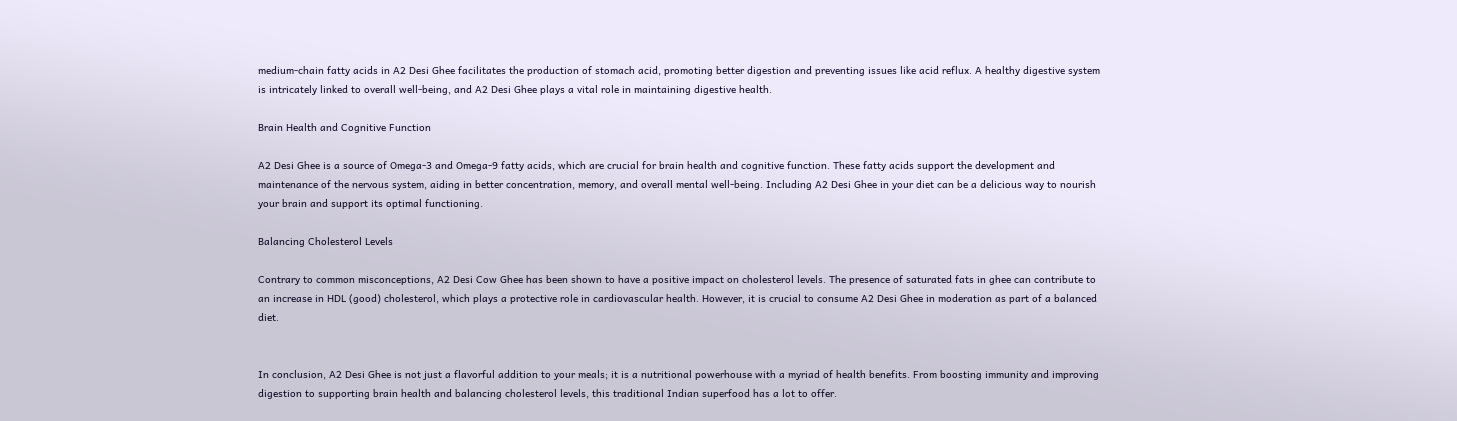medium-chain fatty acids in A2 Desi Ghee facilitates the production of stomach acid, promoting better digestion and preventing issues like acid reflux. A healthy digestive system is intricately linked to overall well-being, and A2 Desi Ghee plays a vital role in maintaining digestive health.

Brain Health and Cognitive Function

A2 Desi Ghee is a source of Omega-3 and Omega-9 fatty acids, which are crucial for brain health and cognitive function. These fatty acids support the development and maintenance of the nervous system, aiding in better concentration, memory, and overall mental well-being. Including A2 Desi Ghee in your diet can be a delicious way to nourish your brain and support its optimal functioning.

Balancing Cholesterol Levels

Contrary to common misconceptions, A2 Desi Cow Ghee has been shown to have a positive impact on cholesterol levels. The presence of saturated fats in ghee can contribute to an increase in HDL (good) cholesterol, which plays a protective role in cardiovascular health. However, it is crucial to consume A2 Desi Ghee in moderation as part of a balanced diet.


In conclusion, A2 Desi Ghee is not just a flavorful addition to your meals; it is a nutritional powerhouse with a myriad of health benefits. From boosting immunity and improving digestion to supporting brain health and balancing cholesterol levels, this traditional Indian superfood has a lot to offer.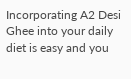Incorporating A2 Desi Ghee into your daily diet is easy and you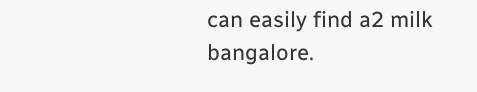can easily find a2 milk bangalore.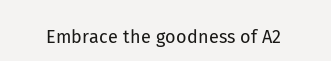Embrace the goodness of A2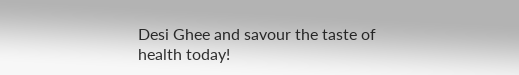Desi Ghee and savour the taste of health today!